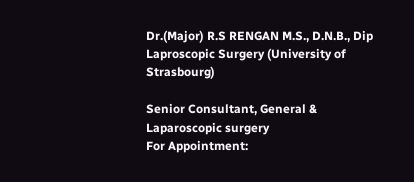Dr.(Major) R.S RENGAN M.S., D.N.B., Dip Laproscopic Surgery (University of Strasbourg)

Senior Consultant, General & Laparoscopic surgery                                                                         For Appointment: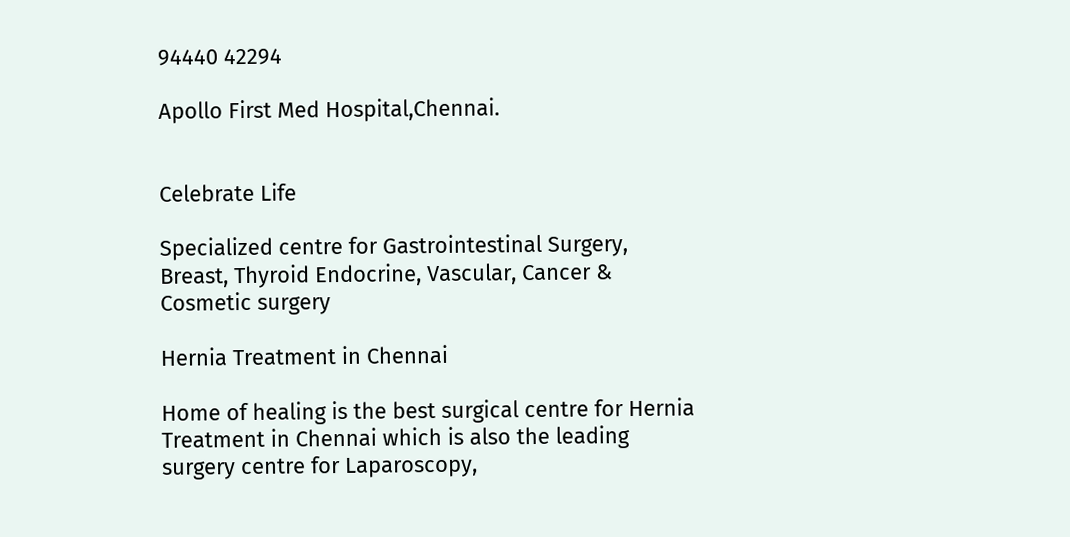94440 42294

Apollo First Med Hospital,Chennai.


Celebrate Life

Specialized centre for Gastrointestinal Surgery, Breast, Thyroid Endocrine, Vascular, Cancer & Cosmetic surgery

Hernia Treatment in Chennai

Home of healing is the best surgical centre for Hernia Treatment in Chennai which is also the leading surgery centre for Laparoscopy,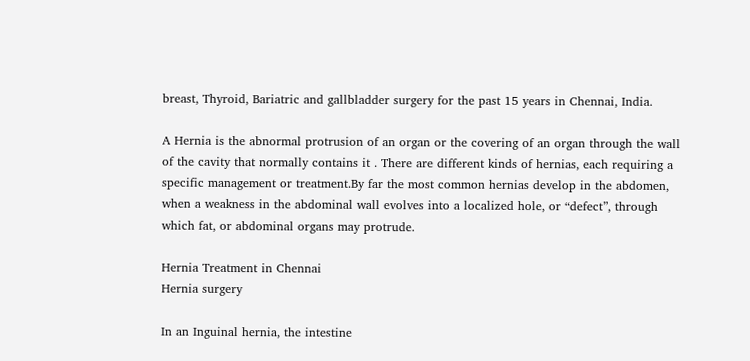breast, Thyroid, Bariatric and gallbladder surgery for the past 15 years in Chennai, India.

A Hernia is the abnormal protrusion of an organ or the covering of an organ through the wall of the cavity that normally contains it . There are different kinds of hernias, each requiring a specific management or treatment.By far the most common hernias develop in the abdomen, when a weakness in the abdominal wall evolves into a localized hole, or “defect”, through which fat, or abdominal organs may protrude.

Hernia Treatment in Chennai
Hernia surgery

In an Inguinal hernia, the intestine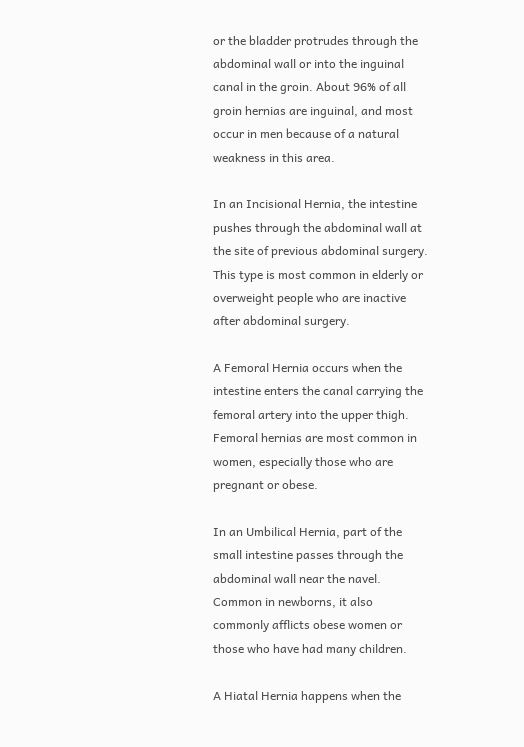or the bladder protrudes through the abdominal wall or into the inguinal canal in the groin. About 96% of all groin hernias are inguinal, and most occur in men because of a natural weakness in this area.

In an Incisional Hernia, the intestine pushes through the abdominal wall at the site of previous abdominal surgery. This type is most common in elderly or overweight people who are inactive after abdominal surgery.

A Femoral Hernia occurs when the intestine enters the canal carrying the femoral artery into the upper thigh. Femoral hernias are most common in women, especially those who are pregnant or obese.

In an Umbilical Hernia, part of the small intestine passes through the abdominal wall near the navel. Common in newborns, it also commonly afflicts obese women or those who have had many children.

A Hiatal Hernia happens when the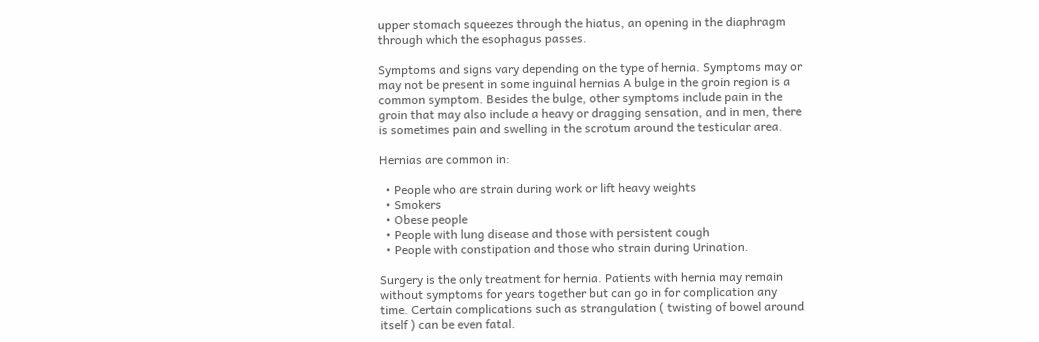upper stomach squeezes through the hiatus, an opening in the diaphragm through which the esophagus passes.

Symptoms and signs vary depending on the type of hernia. Symptoms may or may not be present in some inguinal hernias A bulge in the groin region is a common symptom. Besides the bulge, other symptoms include pain in the groin that may also include a heavy or dragging sensation, and in men, there is sometimes pain and swelling in the scrotum around the testicular area.

Hernias are common in:

  • People who are strain during work or lift heavy weights
  • Smokers
  • Obese people
  • People with lung disease and those with persistent cough
  • People with constipation and those who strain during Urination.

Surgery is the only treatment for hernia. Patients with hernia may remain without symptoms for years together but can go in for complication any time. Certain complications such as strangulation ( twisting of bowel around itself ) can be even fatal.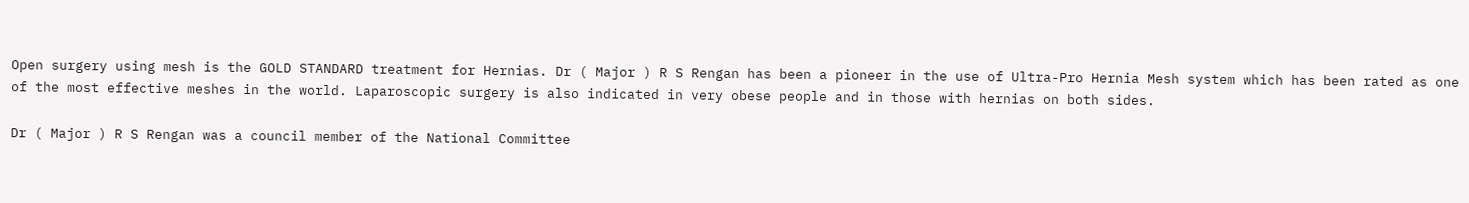Open surgery using mesh is the GOLD STANDARD treatment for Hernias. Dr ( Major ) R S Rengan has been a pioneer in the use of Ultra-Pro Hernia Mesh system which has been rated as one of the most effective meshes in the world. Laparoscopic surgery is also indicated in very obese people and in those with hernias on both sides.

Dr ( Major ) R S Rengan was a council member of the National Committee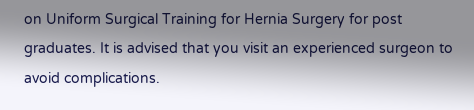on Uniform Surgical Training for Hernia Surgery for post graduates. It is advised that you visit an experienced surgeon to avoid complications.